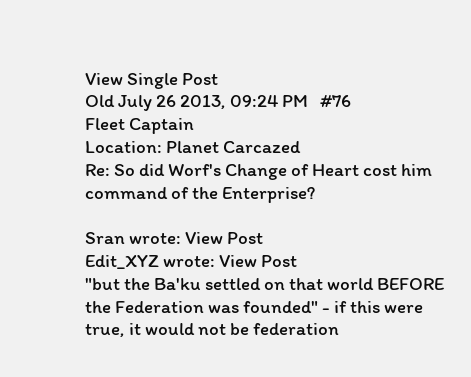View Single Post
Old July 26 2013, 09:24 PM   #76
Fleet Captain
Location: Planet Carcazed
Re: So did Worf's Change of Heart cost him command of the Enterprise?

Sran wrote: View Post
Edit_XYZ wrote: View Post
"but the Ba'ku settled on that world BEFORE the Federation was founded" - if this were true, it would not be federation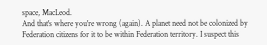space, MacLeod.
And that's where you're wrong (again). A planet need not be colonized by Federation citizens for it to be within Federation territory. I suspect this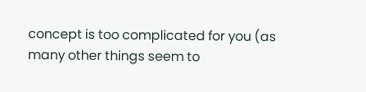concept is too complicated for you (as many other things seem to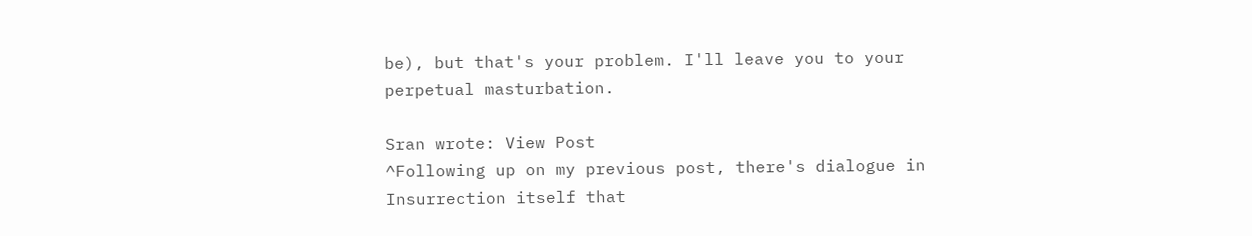be), but that's your problem. I'll leave you to your perpetual masturbation.

Sran wrote: View Post
^Following up on my previous post, there's dialogue in Insurrection itself that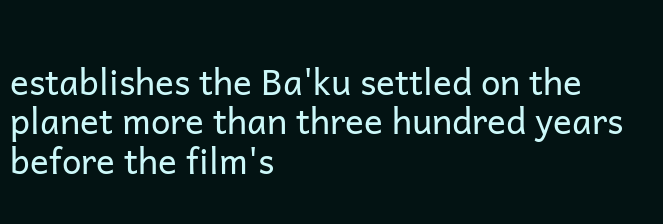establishes the Ba'ku settled on the planet more than three hundred years before the film's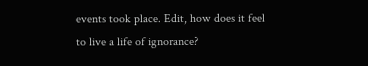events took place. Edit, how does it feel to live a life of ignorance?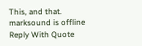This, and that.
marksound is offline   Reply With Quote